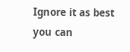Ignore it as best you can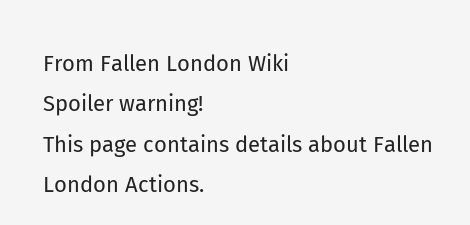From Fallen London Wiki
Spoiler warning!
This page contains details about Fallen London Actions.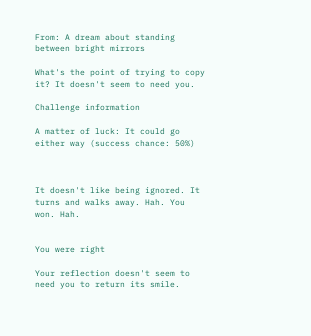From: A dream about standing between bright mirrors

What's the point of trying to copy it? It doesn't seem to need you.

Challenge information

A matter of luck: It could go either way (success chance: 50%)



It doesn't like being ignored. It turns and walks away. Hah. You won. Hah.


You were right

Your reflection doesn't seem to need you to return its smile.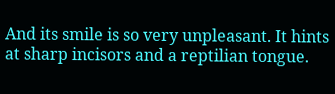And its smile is so very unpleasant. It hints at sharp incisors and a reptilian tongue.